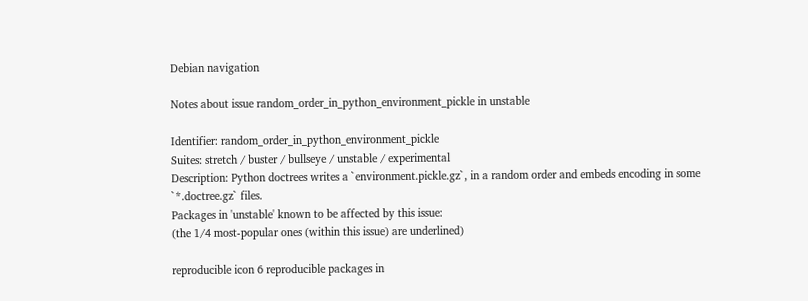Debian navigation

Notes about issue random_order_in_python_environment_pickle in unstable

Identifier: random_order_in_python_environment_pickle
Suites: stretch / buster / bullseye / unstable / experimental
Description: Python doctrees writes a `environment.pickle.gz`, in a random order and embeds encoding in some `*.doctree.gz` files.
Packages in 'unstable' known to be affected by this issue:
(the 1/4 most-popular ones (within this issue) are underlined)

reproducible icon 6 reproducible packages in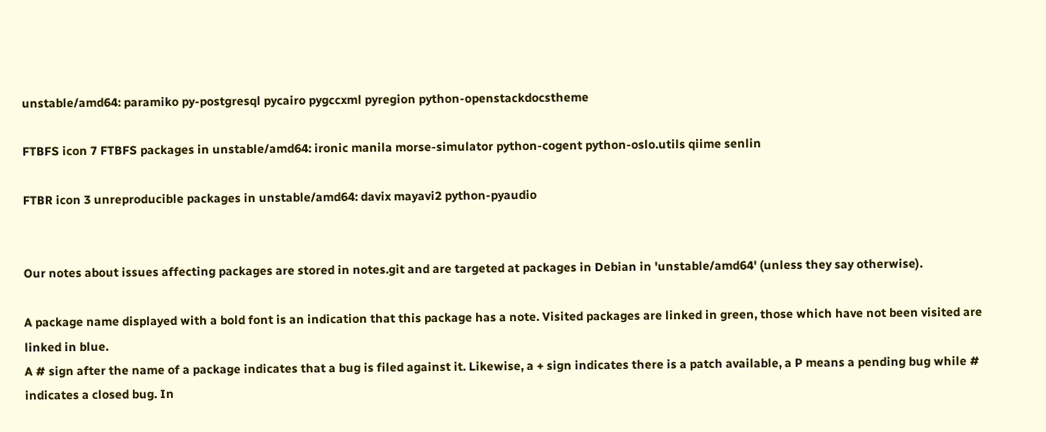unstable/amd64: paramiko py-postgresql pycairo pygccxml pyregion python-openstackdocstheme

FTBFS icon 7 FTBFS packages in unstable/amd64: ironic manila morse-simulator python-cogent python-oslo.utils qiime senlin

FTBR icon 3 unreproducible packages in unstable/amd64: davix mayavi2 python-pyaudio


Our notes about issues affecting packages are stored in notes.git and are targeted at packages in Debian in 'unstable/amd64' (unless they say otherwise).

A package name displayed with a bold font is an indication that this package has a note. Visited packages are linked in green, those which have not been visited are linked in blue.
A # sign after the name of a package indicates that a bug is filed against it. Likewise, a + sign indicates there is a patch available, a P means a pending bug while # indicates a closed bug. In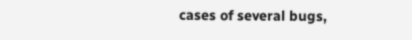cases of several bugs,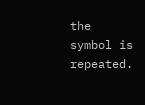the symbol is repeated.